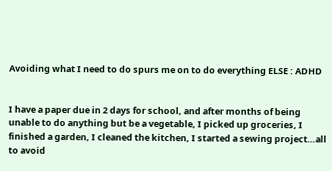Avoiding what I need to do spurs me on to do everything ELSE : ADHD


I have a paper due in 2 days for school, and after months of being unable to do anything but be a vegetable, I picked up groceries, I finished a garden, I cleaned the kitchen, I started a sewing project…all to avoid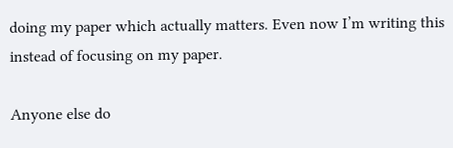doing my paper which actually matters. Even now I’m writing this instead of focusing on my paper.

Anyone else do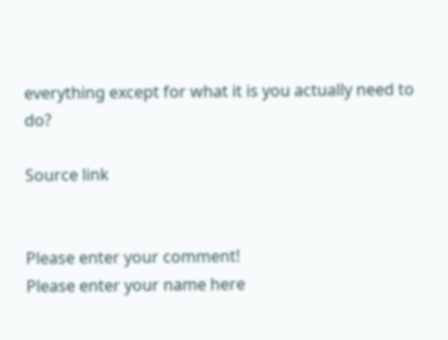everything except for what it is you actually need to do?

Source link


Please enter your comment!
Please enter your name here